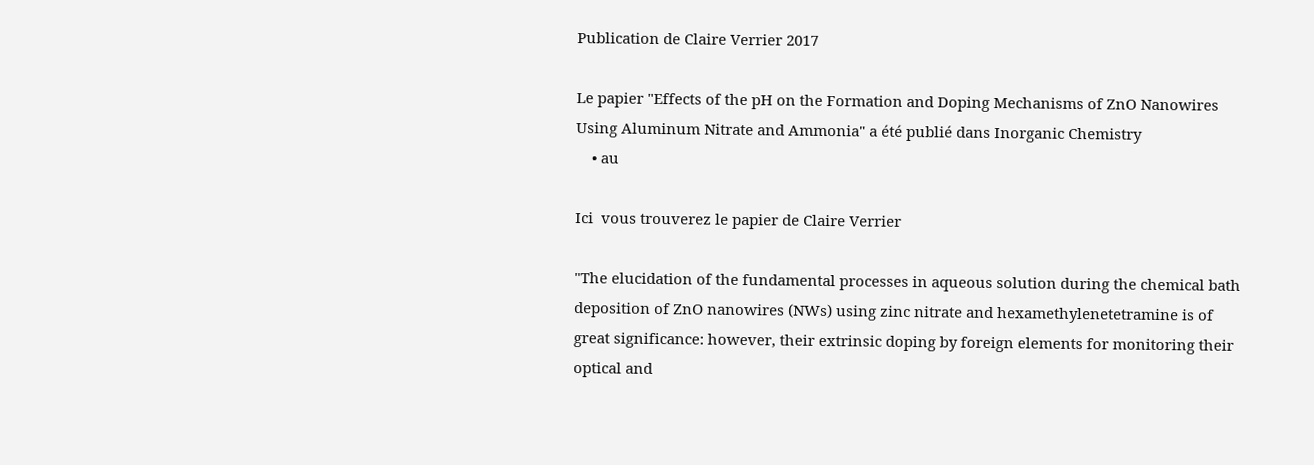Publication de Claire Verrier 2017

Le papier "Effects of the pH on the Formation and Doping Mechanisms of ZnO Nanowires Using Aluminum Nitrate and Ammonia" a été publié dans Inorganic Chemistry
    • au

Ici  vous trouverez le papier de Claire Verrier

"The elucidation of the fundamental processes in aqueous solution during the chemical bath deposition of ZnO nanowires (NWs) using zinc nitrate and hexamethylenetetramine is of great significance: however, their extrinsic doping by foreign elements for monitoring their optical and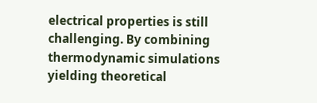electrical properties is still challenging. By combining thermodynamic simulations yielding theoretical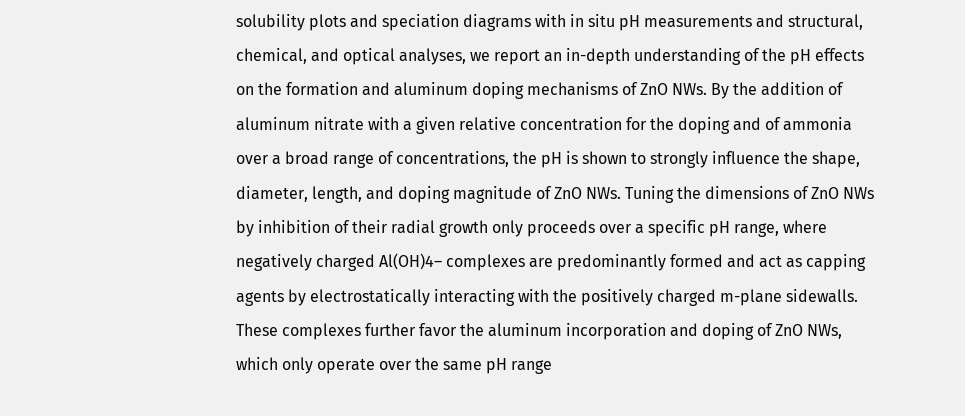solubility plots and speciation diagrams with in situ pH measurements and structural, chemical, and optical analyses, we report an in-depth understanding of the pH effects on the formation and aluminum doping mechanisms of ZnO NWs. By the addition of aluminum nitrate with a given relative concentration for the doping and of ammonia over a broad range of concentrations, the pH is shown to strongly influence the shape, diameter, length, and doping magnitude of ZnO NWs. Tuning the dimensions of ZnO NWs by inhibition of their radial growth only proceeds over a specific pH range, where negatively charged Al(OH)4– complexes are predominantly formed and act as capping agents by electrostatically interacting with the positively charged m-plane sidewalls. These complexes further favor the aluminum incorporation and doping of ZnO NWs, which only operate over the same pH range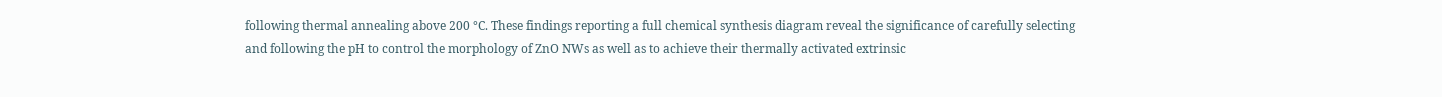following thermal annealing above 200 °C. These findings reporting a full chemical synthesis diagram reveal the significance of carefully selecting and following the pH to control the morphology of ZnO NWs as well as to achieve their thermally activated extrinsic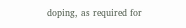doping, as required for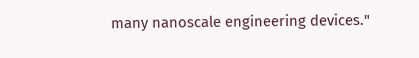many nanoscale engineering devices."